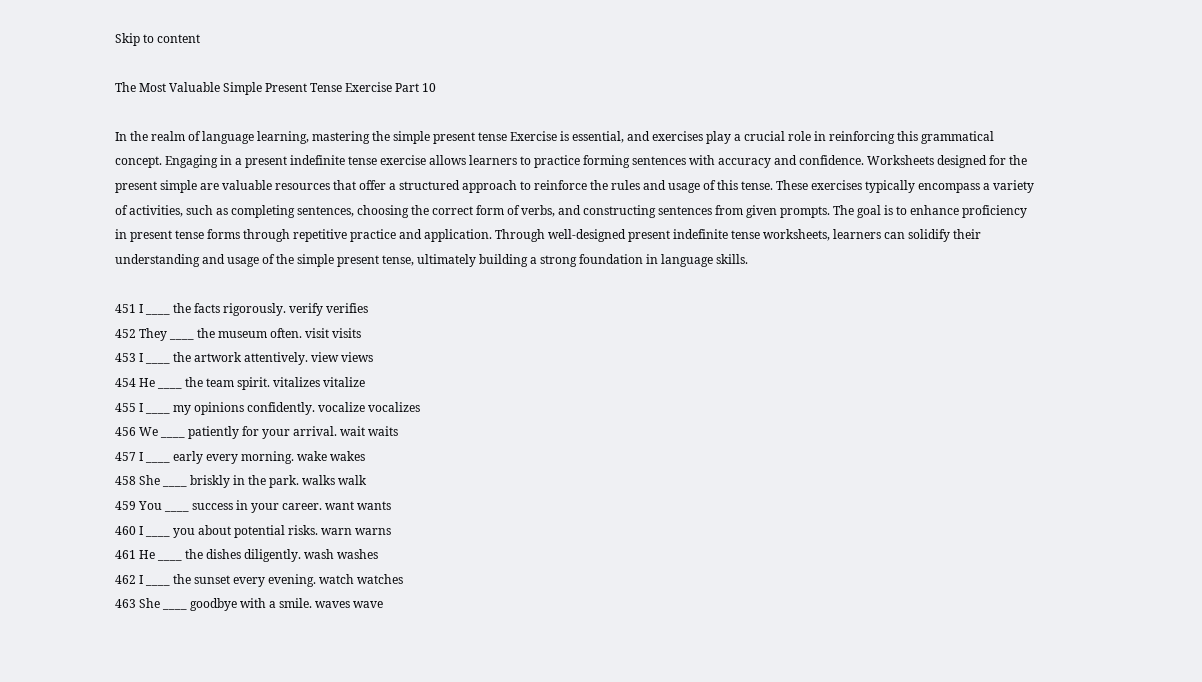Skip to content

The Most Valuable Simple Present Tense Exercise Part 10

In the realm of language learning, mastering the simple present tense Exercise is essential, and exercises play a crucial role in reinforcing this grammatical concept. Engaging in a present indefinite tense exercise allows learners to practice forming sentences with accuracy and confidence. Worksheets designed for the present simple are valuable resources that offer a structured approach to reinforce the rules and usage of this tense. These exercises typically encompass a variety of activities, such as completing sentences, choosing the correct form of verbs, and constructing sentences from given prompts. The goal is to enhance proficiency in present tense forms through repetitive practice and application. Through well-designed present indefinite tense worksheets, learners can solidify their understanding and usage of the simple present tense, ultimately building a strong foundation in language skills.

451 I ____ the facts rigorously. verify verifies
452 They ____ the museum often. visit visits
453 I ____ the artwork attentively. view views
454 He ____ the team spirit. vitalizes vitalize
455 I ____ my opinions confidently. vocalize vocalizes
456 We ____ patiently for your arrival. wait waits
457 I ____ early every morning. wake wakes
458 She ____ briskly in the park. walks walk
459 You ____ success in your career. want wants
460 I ____ you about potential risks. warn warns
461 He ____ the dishes diligently. wash washes
462 I ____ the sunset every evening. watch watches
463 She ____ goodbye with a smile. waves wave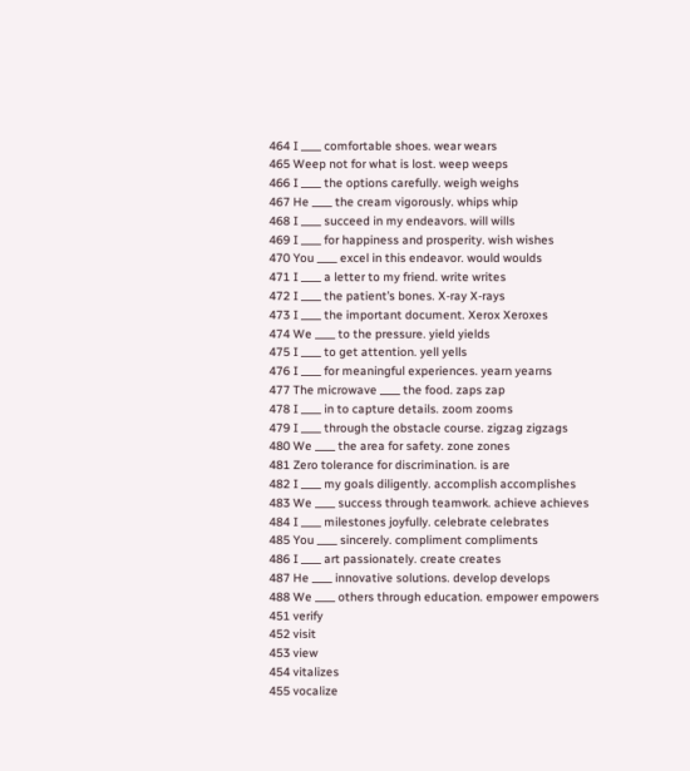464 I ____ comfortable shoes. wear wears
465 Weep not for what is lost. weep weeps
466 I ____ the options carefully. weigh weighs
467 He ____ the cream vigorously. whips whip
468 I ____ succeed in my endeavors. will wills
469 I ____ for happiness and prosperity. wish wishes
470 You ____ excel in this endeavor. would woulds
471 I ____ a letter to my friend. write writes
472 I ____ the patient’s bones. X-ray X-rays
473 I ____ the important document. Xerox Xeroxes
474 We ____ to the pressure. yield yields
475 I ____ to get attention. yell yells
476 I ____ for meaningful experiences. yearn yearns
477 The microwave ____ the food. zaps zap
478 I ____ in to capture details. zoom zooms
479 I ____ through the obstacle course. zigzag zigzags
480 We ____ the area for safety. zone zones
481 Zero tolerance for discrimination. is are
482 I ____ my goals diligently. accomplish accomplishes
483 We ____ success through teamwork. achieve achieves
484 I ____ milestones joyfully. celebrate celebrates
485 You ____ sincerely. compliment compliments
486 I ____ art passionately. create creates
487 He ____ innovative solutions. develop develops
488 We ____ others through education. empower empowers
451 verify
452 visit
453 view
454 vitalizes
455 vocalize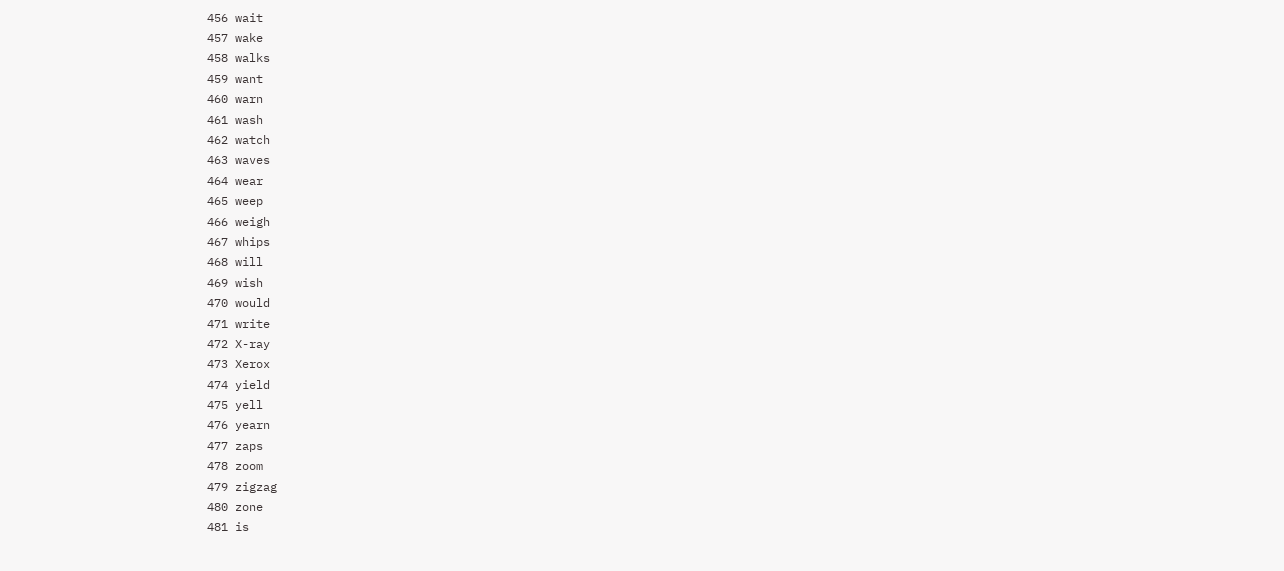456 wait
457 wake
458 walks
459 want
460 warn
461 wash
462 watch
463 waves
464 wear
465 weep
466 weigh
467 whips
468 will
469 wish
470 would
471 write
472 X-ray
473 Xerox
474 yield
475 yell
476 yearn
477 zaps
478 zoom
479 zigzag
480 zone
481 is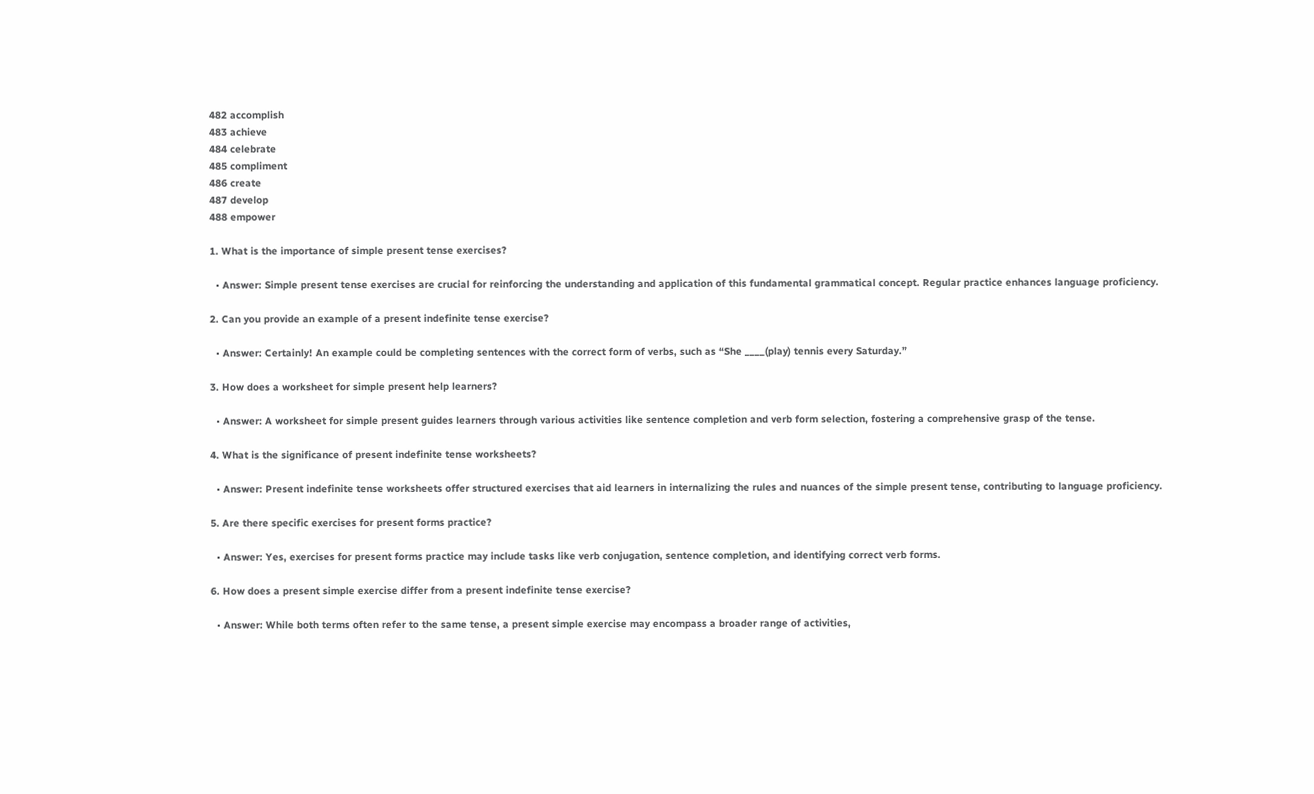482 accomplish
483 achieve
484 celebrate
485 compliment
486 create
487 develop
488 empower

1. What is the importance of simple present tense exercises?

  • Answer: Simple present tense exercises are crucial for reinforcing the understanding and application of this fundamental grammatical concept. Regular practice enhances language proficiency.

2. Can you provide an example of a present indefinite tense exercise?

  • Answer: Certainly! An example could be completing sentences with the correct form of verbs, such as “She ____(play) tennis every Saturday.”

3. How does a worksheet for simple present help learners?

  • Answer: A worksheet for simple present guides learners through various activities like sentence completion and verb form selection, fostering a comprehensive grasp of the tense.

4. What is the significance of present indefinite tense worksheets?

  • Answer: Present indefinite tense worksheets offer structured exercises that aid learners in internalizing the rules and nuances of the simple present tense, contributing to language proficiency.

5. Are there specific exercises for present forms practice?

  • Answer: Yes, exercises for present forms practice may include tasks like verb conjugation, sentence completion, and identifying correct verb forms.

6. How does a present simple exercise differ from a present indefinite tense exercise?

  • Answer: While both terms often refer to the same tense, a present simple exercise may encompass a broader range of activities,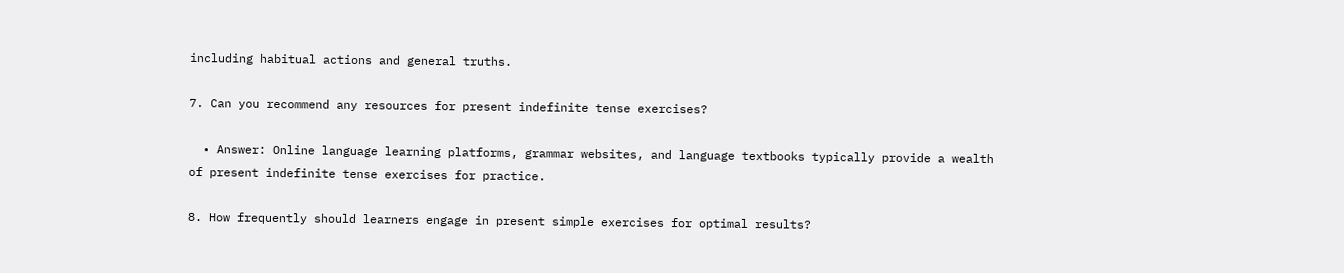including habitual actions and general truths.

7. Can you recommend any resources for present indefinite tense exercises?

  • Answer: Online language learning platforms, grammar websites, and language textbooks typically provide a wealth of present indefinite tense exercises for practice.

8. How frequently should learners engage in present simple exercises for optimal results?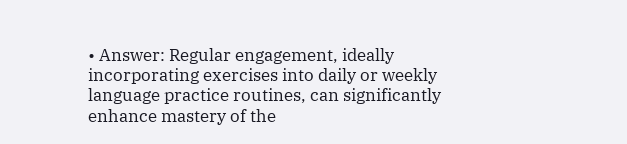• Answer: Regular engagement, ideally incorporating exercises into daily or weekly language practice routines, can significantly enhance mastery of the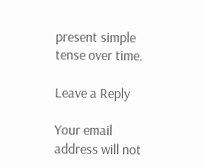present simple tense over time.

Leave a Reply

Your email address will not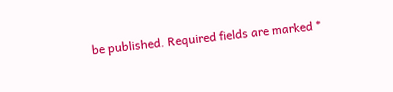be published. Required fields are marked *